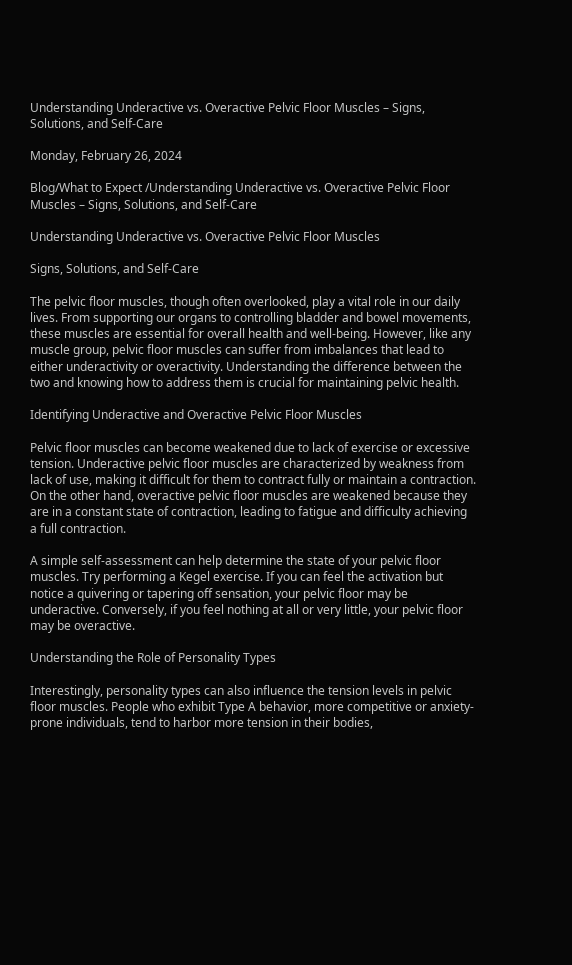Understanding Underactive vs. Overactive Pelvic Floor Muscles – Signs, Solutions, and Self-Care

Monday, February 26, 2024

Blog/What to Expect /Understanding Underactive vs. Overactive Pelvic Floor Muscles – Signs, Solutions, and Self-Care

Understanding Underactive vs. Overactive Pelvic Floor Muscles

Signs, Solutions, and Self-Care

The pelvic floor muscles, though often overlooked, play a vital role in our daily lives. From supporting our organs to controlling bladder and bowel movements, these muscles are essential for overall health and well-being. However, like any muscle group, pelvic floor muscles can suffer from imbalances that lead to either underactivity or overactivity. Understanding the difference between the two and knowing how to address them is crucial for maintaining pelvic health.

Identifying Underactive and Overactive Pelvic Floor Muscles

Pelvic floor muscles can become weakened due to lack of exercise or excessive tension. Underactive pelvic floor muscles are characterized by weakness from lack of use, making it difficult for them to contract fully or maintain a contraction. On the other hand, overactive pelvic floor muscles are weakened because they are in a constant state of contraction, leading to fatigue and difficulty achieving a full contraction.

A simple self-assessment can help determine the state of your pelvic floor muscles. Try performing a Kegel exercise. If you can feel the activation but notice a quivering or tapering off sensation, your pelvic floor may be underactive. Conversely, if you feel nothing at all or very little, your pelvic floor may be overactive.

Understanding the Role of Personality Types

Interestingly, personality types can also influence the tension levels in pelvic floor muscles. People who exhibit Type A behavior, more competitive or anxiety-prone individuals, tend to harbor more tension in their bodies,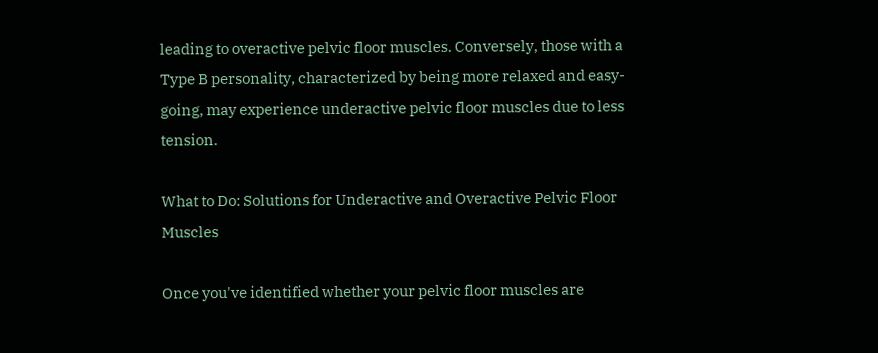leading to overactive pelvic floor muscles. Conversely, those with a Type B personality, characterized by being more relaxed and easy-going, may experience underactive pelvic floor muscles due to less tension.

What to Do: Solutions for Underactive and Overactive Pelvic Floor Muscles

Once you've identified whether your pelvic floor muscles are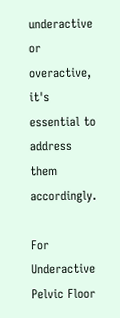underactive or overactive, it's essential to address them accordingly.

For Underactive Pelvic Floor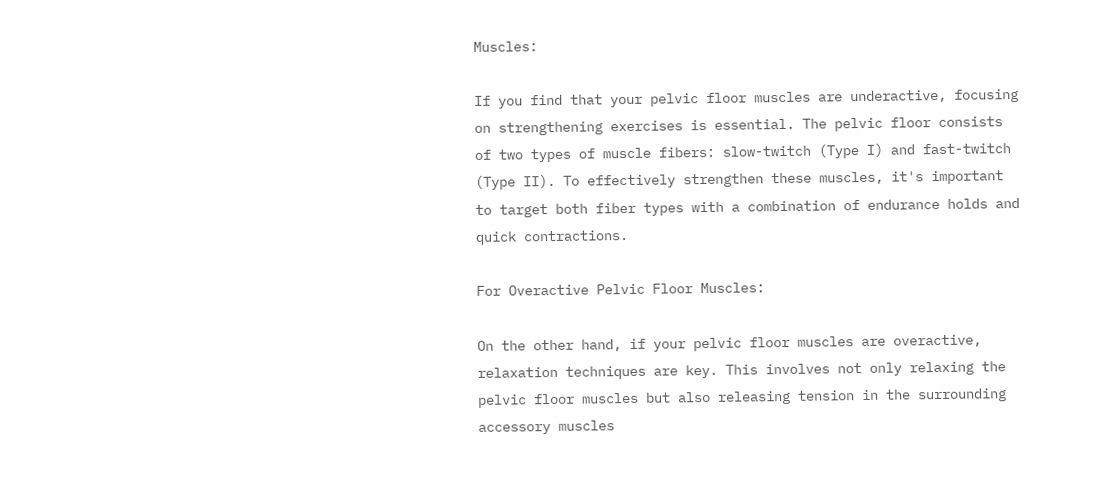Muscles:

If you find that your pelvic floor muscles are underactive, focusing on strengthening exercises is essential. The pelvic floor consists of two types of muscle fibers: slow-twitch (Type I) and fast-twitch (Type II). To effectively strengthen these muscles, it's important to target both fiber types with a combination of endurance holds and quick contractions.

For Overactive Pelvic Floor Muscles:

On the other hand, if your pelvic floor muscles are overactive, relaxation techniques are key. This involves not only relaxing the pelvic floor muscles but also releasing tension in the surrounding accessory muscles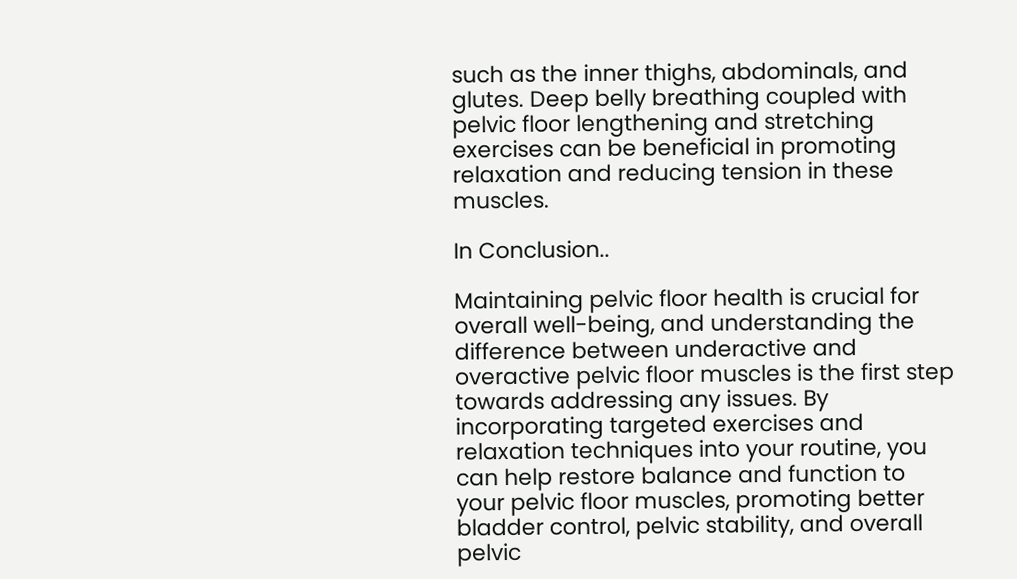such as the inner thighs, abdominals, and glutes. Deep belly breathing coupled with pelvic floor lengthening and stretching exercises can be beneficial in promoting relaxation and reducing tension in these muscles.

In Conclusion..

Maintaining pelvic floor health is crucial for overall well-being, and understanding the difference between underactive and overactive pelvic floor muscles is the first step towards addressing any issues. By incorporating targeted exercises and relaxation techniques into your routine, you can help restore balance and function to your pelvic floor muscles, promoting better bladder control, pelvic stability, and overall pelvic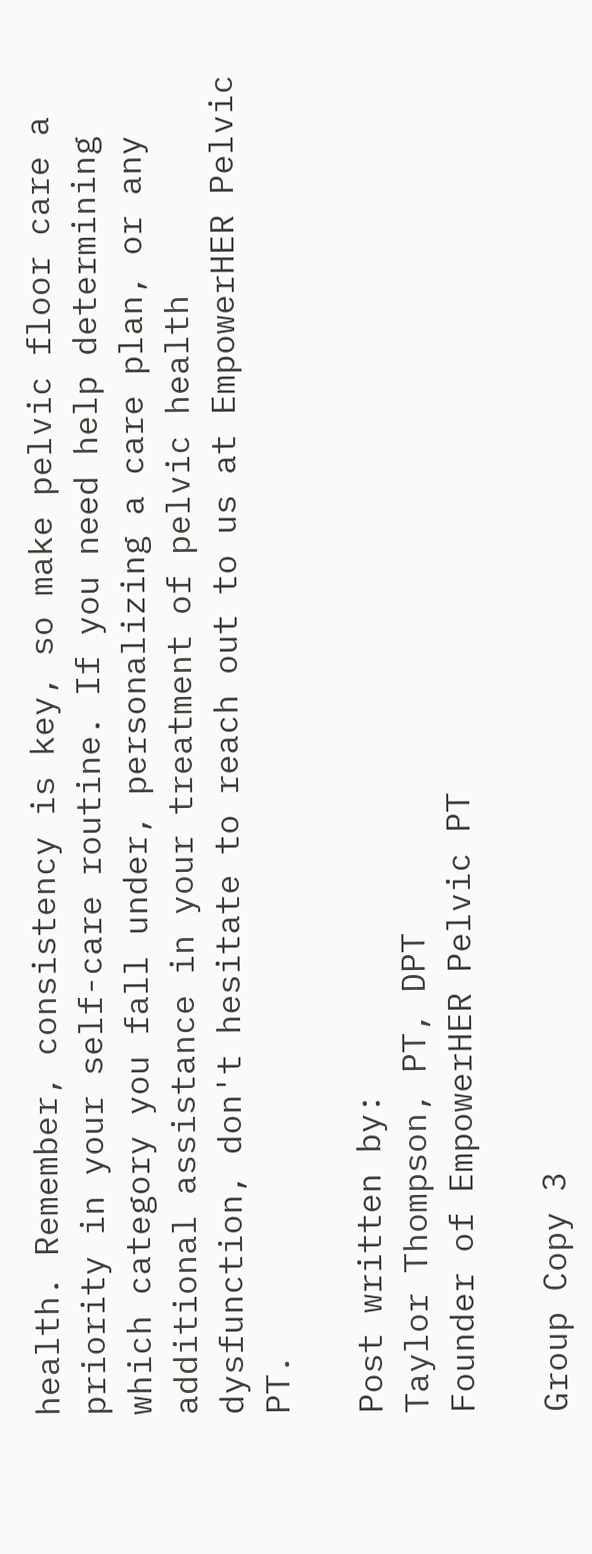health. Remember, consistency is key, so make pelvic floor care a priority in your self-care routine. If you need help determining which category you fall under, personalizing a care plan, or any additional assistance in your treatment of pelvic health dysfunction, don't hesitate to reach out to us at EmpowerHER Pelvic PT.

Post written by:
Taylor Thompson, PT, DPT
Founder of EmpowerHER Pelvic PT

Group Copy 3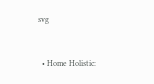svg


  • Home Holistic: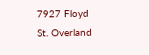7927 Floyd St. Overland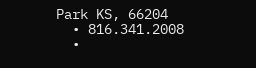Park KS, 66204
  • 816.341.2008
  •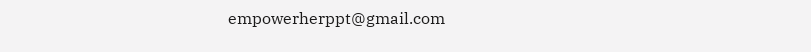empowerherppt@gmail.com